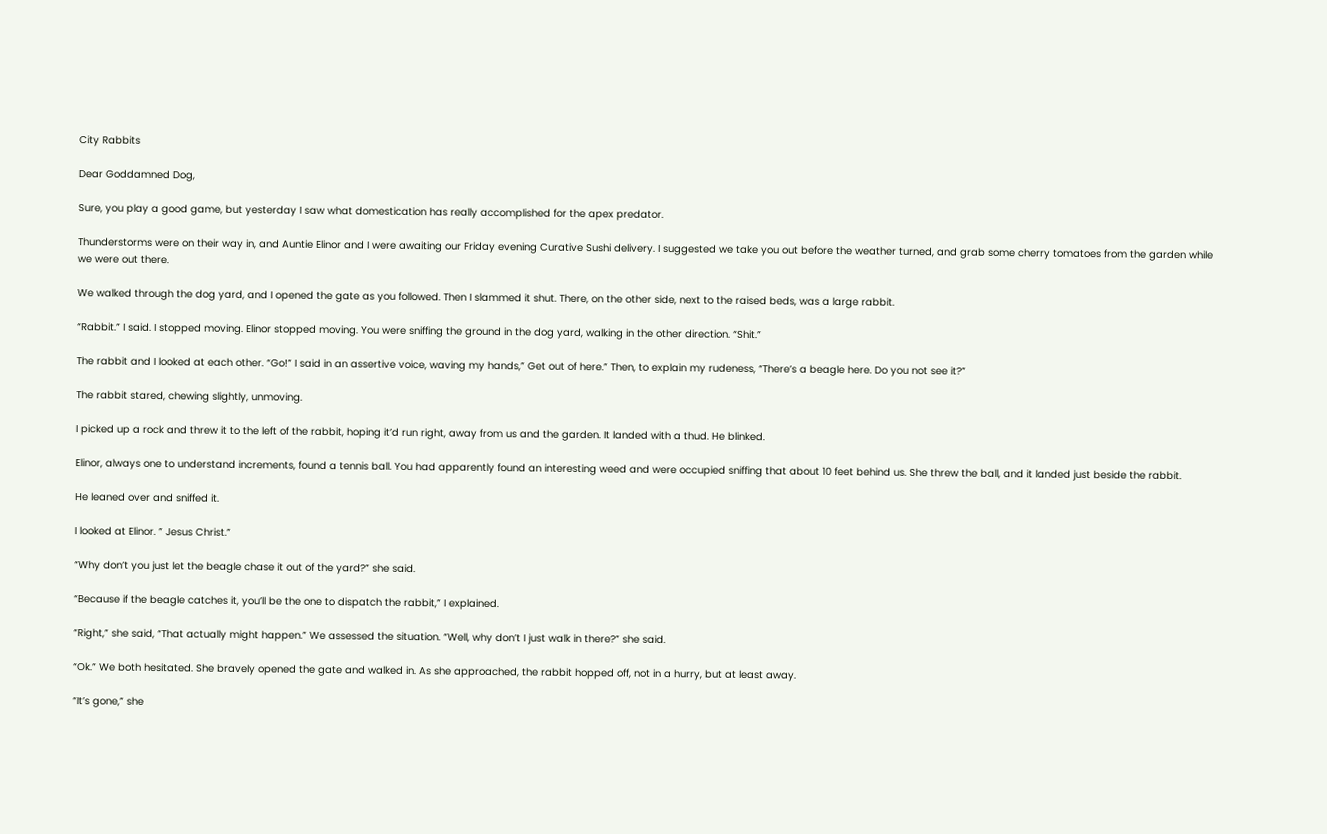City Rabbits

Dear Goddamned Dog,

Sure, you play a good game, but yesterday I saw what domestication has really accomplished for the apex predator.

Thunderstorms were on their way in, and Auntie Elinor and I were awaiting our Friday evening Curative Sushi delivery. I suggested we take you out before the weather turned, and grab some cherry tomatoes from the garden while we were out there.

We walked through the dog yard, and I opened the gate as you followed. Then I slammed it shut. There, on the other side, next to the raised beds, was a large rabbit.

“Rabbit.” I said. I stopped moving. Elinor stopped moving. You were sniffing the ground in the dog yard, walking in the other direction. “Shit.”

The rabbit and I looked at each other. “Go!” I said in an assertive voice, waving my hands,” Get out of here.” Then, to explain my rudeness, “There’s a beagle here. Do you not see it?”

The rabbit stared, chewing slightly, unmoving.

I picked up a rock and threw it to the left of the rabbit, hoping it’d run right, away from us and the garden. It landed with a thud. He blinked.

Elinor, always one to understand increments, found a tennis ball. You had apparently found an interesting weed and were occupied sniffing that about 10 feet behind us. She threw the ball, and it landed just beside the rabbit.

He leaned over and sniffed it.

I looked at Elinor. ” Jesus Christ.”

“Why don’t you just let the beagle chase it out of the yard?” she said.

“Because if the beagle catches it, you’ll be the one to dispatch the rabbit,” I explained.

“Right,” she said, “That actually might happen.” We assessed the situation. “Well, why don’t I just walk in there?” she said.

“Ok.” We both hesitated. She bravely opened the gate and walked in. As she approached, the rabbit hopped off, not in a hurry, but at least away.

“It’s gone,” she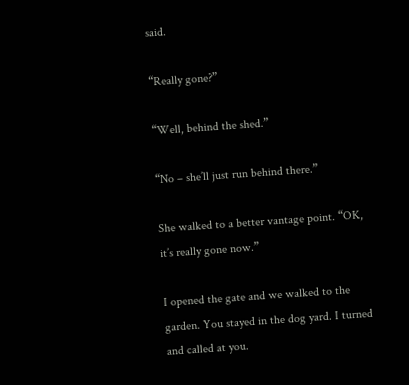said.

“Really gone?”

“Well, behind the shed.”

“No – she’ll just run behind there.”

She walked to a better vantage point. “OK, it’s really gone now.”

I opened the gate and we walked to the garden. You stayed in the dog yard. I turned and called at you.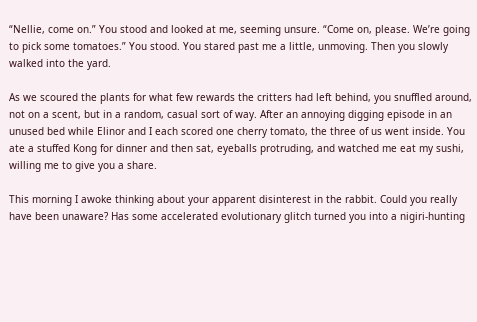“Nellie, come on.” You stood and looked at me, seeming unsure. “Come on, please. We’re going to pick some tomatoes.” You stood. You stared past me a little, unmoving. Then you slowly walked into the yard.

As we scoured the plants for what few rewards the critters had left behind, you snuffled around, not on a scent, but in a random, casual sort of way. After an annoying digging episode in an unused bed while Elinor and I each scored one cherry tomato, the three of us went inside. You ate a stuffed Kong for dinner and then sat, eyeballs protruding, and watched me eat my sushi, willing me to give you a share.

This morning I awoke thinking about your apparent disinterest in the rabbit. Could you really have been unaware? Has some accelerated evolutionary glitch turned you into a nigiri-hunting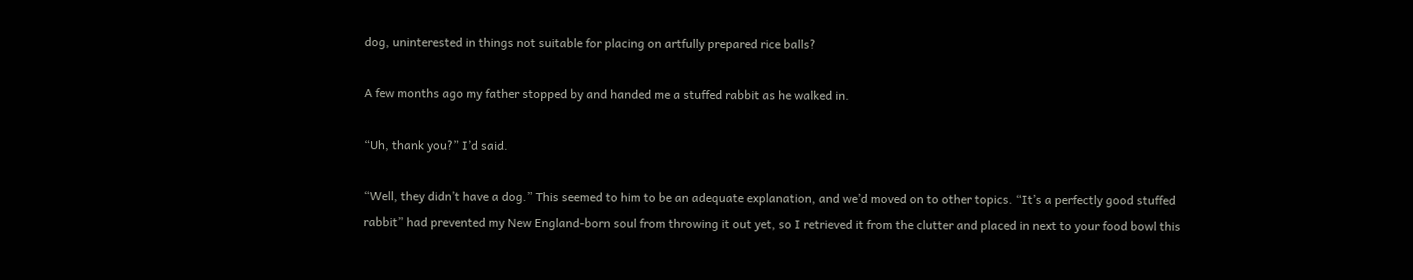dog, uninterested in things not suitable for placing on artfully prepared rice balls?

A few months ago my father stopped by and handed me a stuffed rabbit as he walked in.

“Uh, thank you?” I’d said.

“Well, they didn’t have a dog.” This seemed to him to be an adequate explanation, and we’d moved on to other topics. “It’s a perfectly good stuffed rabbit” had prevented my New England-born soul from throwing it out yet, so I retrieved it from the clutter and placed in next to your food bowl this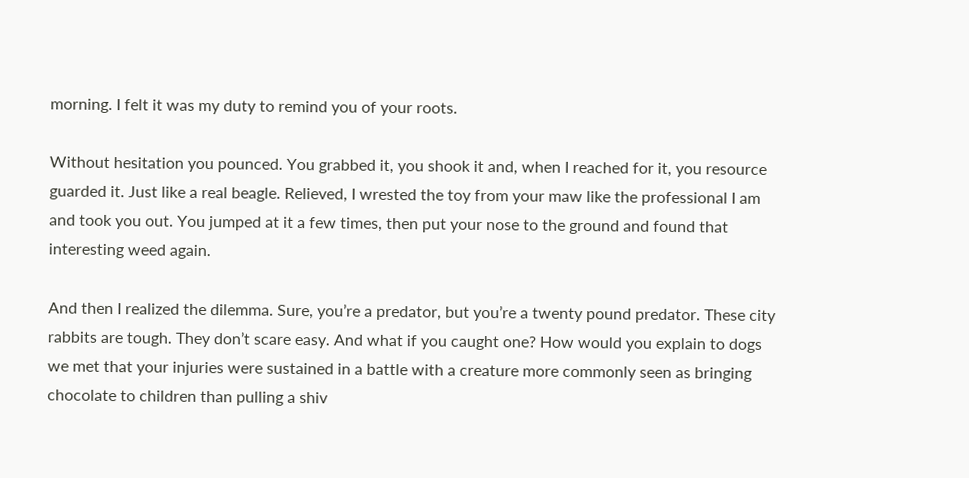morning. I felt it was my duty to remind you of your roots.

Without hesitation you pounced. You grabbed it, you shook it and, when I reached for it, you resource guarded it. Just like a real beagle. Relieved, I wrested the toy from your maw like the professional I am and took you out. You jumped at it a few times, then put your nose to the ground and found that interesting weed again.

And then I realized the dilemma. Sure, you’re a predator, but you’re a twenty pound predator. These city rabbits are tough. They don’t scare easy. And what if you caught one? How would you explain to dogs we met that your injuries were sustained in a battle with a creature more commonly seen as bringing chocolate to children than pulling a shiv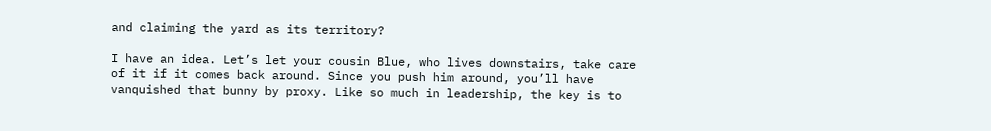and claiming the yard as its territory?

I have an idea. Let’s let your cousin Blue, who lives downstairs, take care of it if it comes back around. Since you push him around, you’ll have vanquished that bunny by proxy. Like so much in leadership, the key is to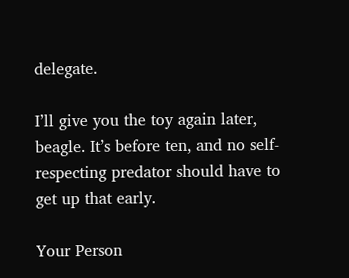delegate.

I’ll give you the toy again later, beagle. It’s before ten, and no self-respecting predator should have to get up that early.

Your Person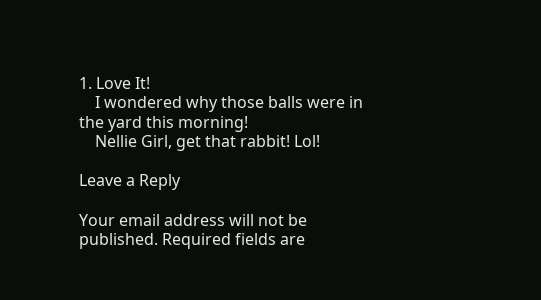1. Love It!
    I wondered why those balls were in the yard this morning!
    Nellie Girl, get that rabbit! Lol!

Leave a Reply

Your email address will not be published. Required fields are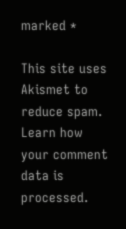marked *

This site uses Akismet to reduce spam. Learn how your comment data is processed.